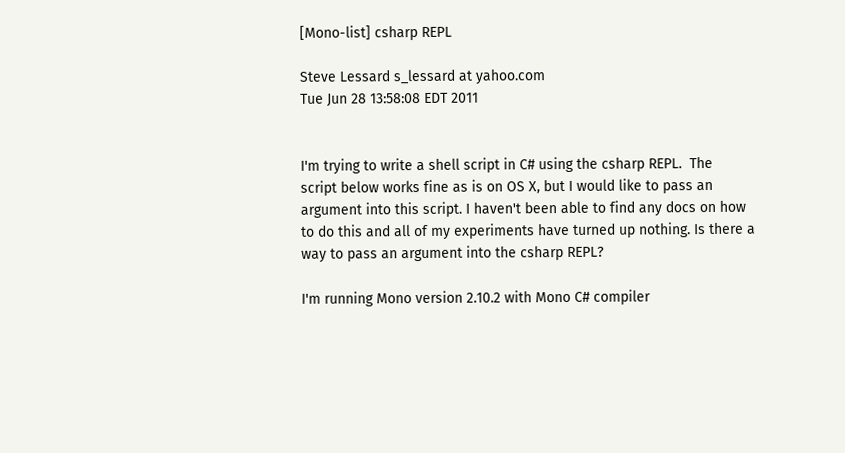[Mono-list] csharp REPL

Steve Lessard s_lessard at yahoo.com
Tue Jun 28 13:58:08 EDT 2011


I'm trying to write a shell script in C# using the csharp REPL.  The
script below works fine as is on OS X, but I would like to pass an
argument into this script. I haven't been able to find any docs on how
to do this and all of my experiments have turned up nothing. Is there a
way to pass an argument into the csharp REPL?

I'm running Mono version 2.10.2 with Mono C# compiler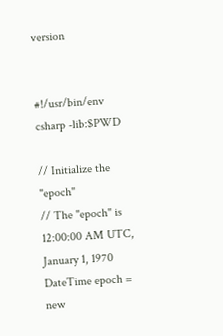version


#!/usr/bin/env csharp -lib:$PWD

// Initialize the "epoch"
// The "epoch" is 12:00:00 AM UTC, January 1, 1970
DateTime epoch = new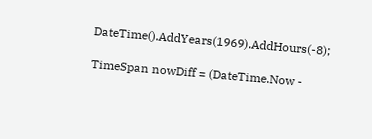DateTime().AddYears(1969).AddHours(-8);

TimeSpan nowDiff = (DateTime.Now -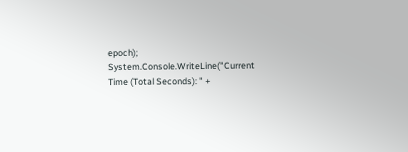epoch);
System.Console.WriteLine("Current Time (Total Seconds): " +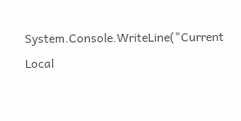System.Console.WriteLine("Current Local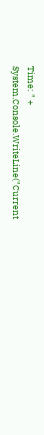Time: " +
System.Console.WriteLine("Current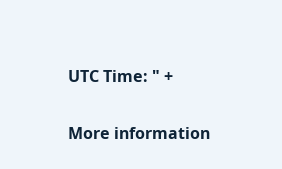UTC Time: " +

More information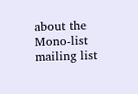about the Mono-list mailing list